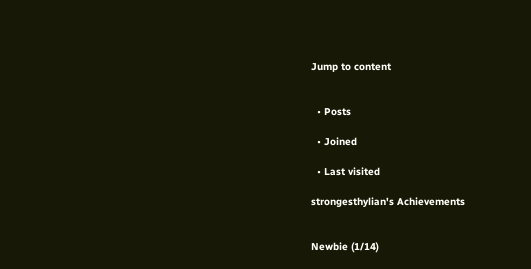Jump to content


  • Posts

  • Joined

  • Last visited

strongesthylian's Achievements


Newbie (1/14)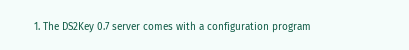1. The DS2Key 0.7 server comes with a configuration program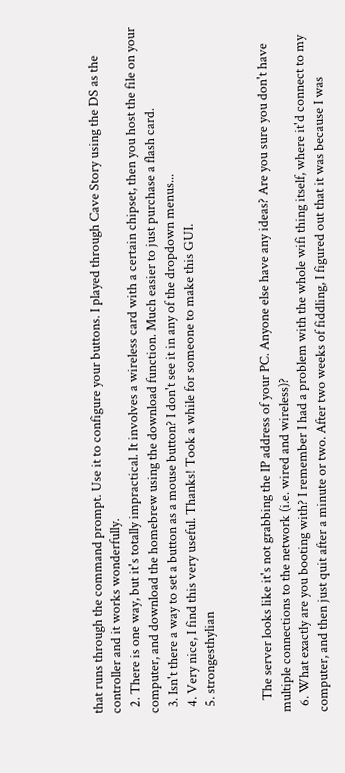that runs through the command prompt. Use it to configure your buttons. I played through Cave Story using the DS as the controller and it works wonderfully.
  2. There is one way, but it's totally impractical. It involves a wireless card with a certain chipset, then you host the file on your computer, and download the homebrew using the download function. Much easier to just purchase a flash card.
  3. Isn't there a way to set a button as a mouse button? I don't see it in any of the dropdown menus...
  4. Very nice, I find this very useful. Thanks! Took a while for someone to make this GUI.
  5. strongesthylian


    The server looks like it's not grabbing the IP address of your PC. Anyone else have any ideas? Are you sure you don't have multiple connections to the network (i.e. wired and wireless)?
  6. What exactly are you booting with? I remember I had a problem with the whole wifi thing itself, where it'd connect to my computer, and then just quit after a minute or two. After two weeks of fiddling, I figured out that it was because I was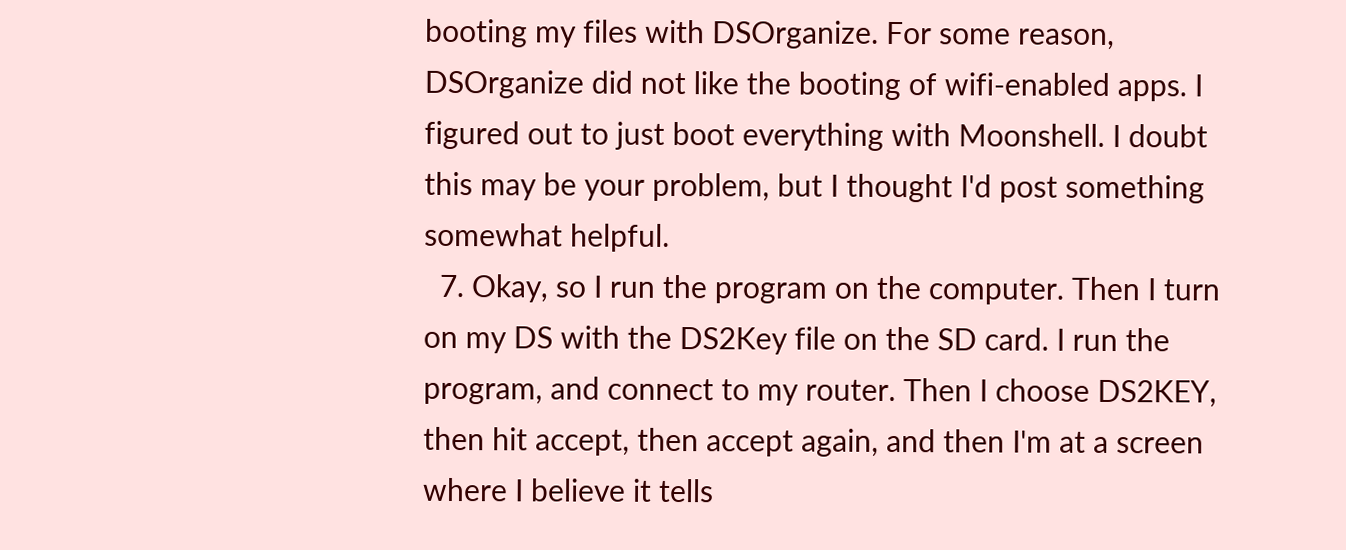booting my files with DSOrganize. For some reason, DSOrganize did not like the booting of wifi-enabled apps. I figured out to just boot everything with Moonshell. I doubt this may be your problem, but I thought I'd post something somewhat helpful.
  7. Okay, so I run the program on the computer. Then I turn on my DS with the DS2Key file on the SD card. I run the program, and connect to my router. Then I choose DS2KEY, then hit accept, then accept again, and then I'm at a screen where I believe it tells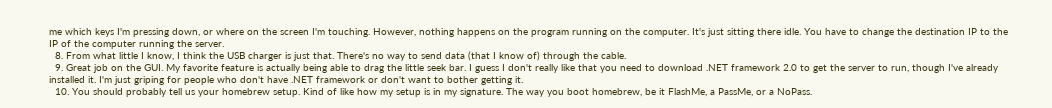me which keys I'm pressing down, or where on the screen I'm touching. However, nothing happens on the program running on the computer. It's just sitting there idle. You have to change the destination IP to the IP of the computer running the server.
  8. From what little I know, I think the USB charger is just that. There's no way to send data (that I know of) through the cable.
  9. Great job on the GUI. My favorite feature is actually being able to drag the little seek bar. I guess I don't really like that you need to download .NET framework 2.0 to get the server to run, though I've already installed it. I'm just griping for people who don't have .NET framework or don't want to bother getting it.
  10. You should probably tell us your homebrew setup. Kind of like how my setup is in my signature. The way you boot homebrew, be it FlashMe, a PassMe, or a NoPass.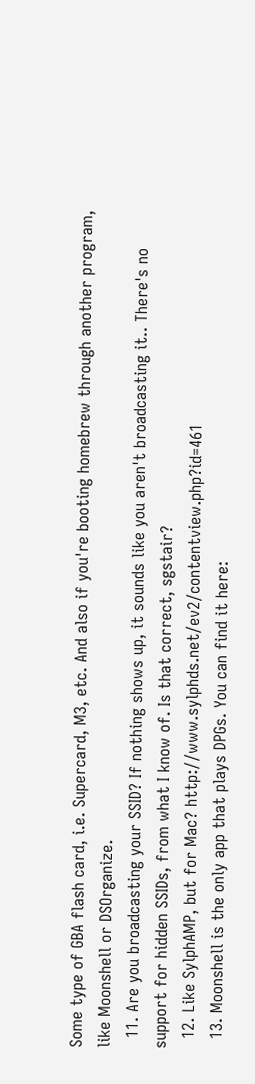Some type of GBA flash card, i.e. Supercard, M3, etc. And also if you're booting homebrew through another program, like Moonshell or DSOrganize.
  11. Are you broadcasting your SSID? If nothing shows up, it sounds like you aren't broadcasting it.. There's no support for hidden SSIDs, from what I know of. Is that correct, sgstair?
  12. Like SylphAMP, but for Mac? http://www.sylphds.net/ev2/contentview.php?id=461
  13. Moonshell is the only app that plays DPGs. You can find it here: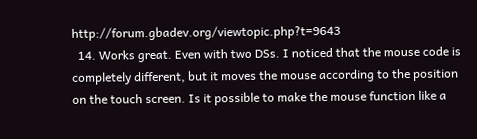http://forum.gbadev.org/viewtopic.php?t=9643
  14. Works great. Even with two DSs. I noticed that the mouse code is completely different, but it moves the mouse according to the position on the touch screen. Is it possible to make the mouse function like a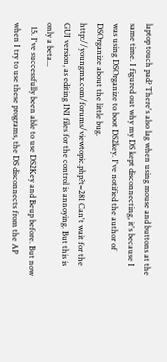laptop touch pad? There's also lag when using mouse and buttons at the same time. I figured out why my DS kept disconnecting, it's because I was using DSOrganize to boot DS2key. I've notified the author of DSOrganize about the little bug. http://youngmx.com/forums/viewtopic.php?t=281 Can't wait for the GUI version, as editing INI files for the control is annoying. But this is only a beta...
  15. I've successfully been able to use DS2Key and Beup before. But now when I try to use these programs, the DS disconnects from the AP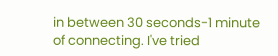in between 30 seconds-1 minute of connecting. I've tried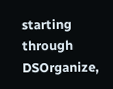starting through DSOrganize,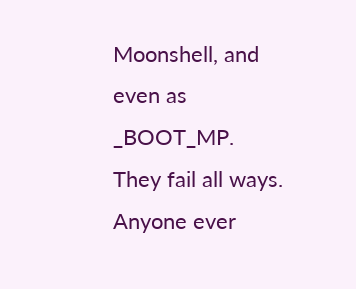Moonshell, and even as _BOOT_MP. They fail all ways. Anyone ever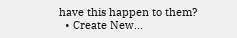have this happen to them?
  • Create New...